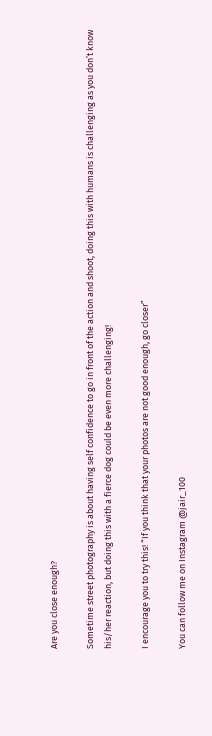Are you close enough?

Sometime street photography is about having self confidence to go in front of the action and shoot, doing this with humans is challenging as you don’t know his/her reaction, but doing this with a fierce dog could be even more challenging!

I encourage you to try this! “If you think that your photos are not good enough, go closer”

You can follow me on Instagram @jair_100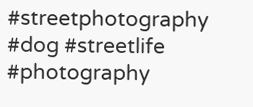#streetphotography #dog #streetlife #photography